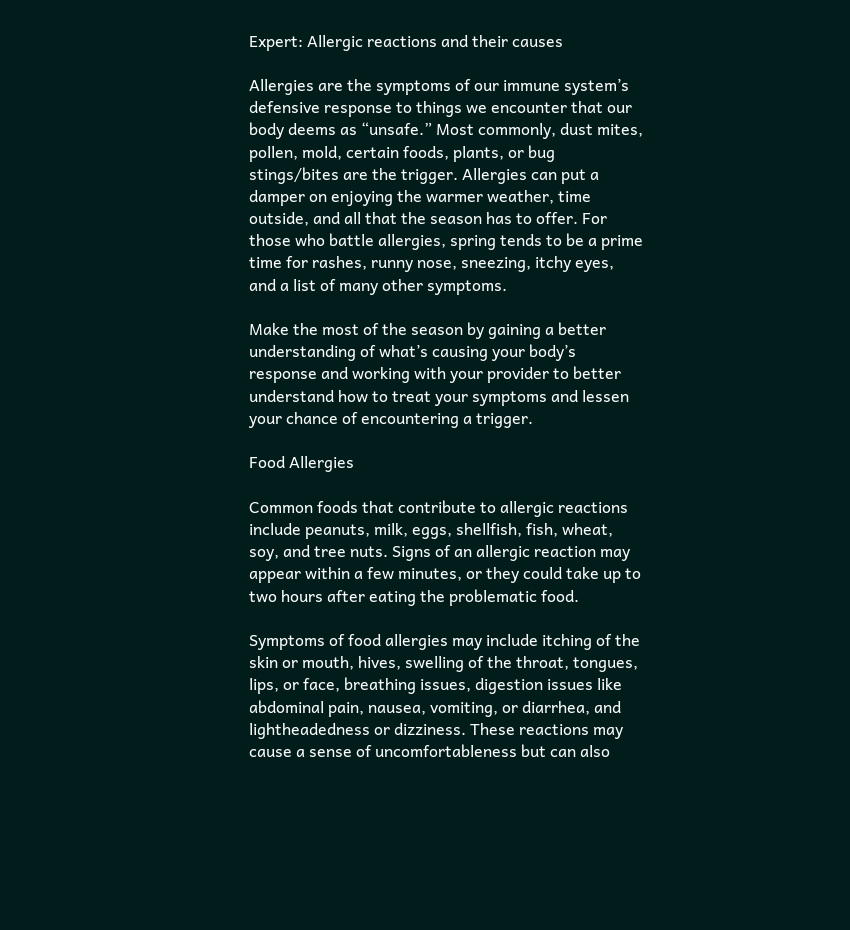Expert: Allergic reactions and their causes

Allergies are the symptoms of our immune system’s defensive response to things we encounter that our body deems as “unsafe.” Most commonly, dust mites, pollen, mold, certain foods, plants, or bug stings/bites are the trigger. Allergies can put a damper on enjoying the warmer weather, time outside, and all that the season has to offer. For those who battle allergies, spring tends to be a prime time for rashes, runny nose, sneezing, itchy eyes, and a list of many other symptoms.

Make the most of the season by gaining a better understanding of what’s causing your body’s response and working with your provider to better understand how to treat your symptoms and lessen your chance of encountering a trigger.

Food Allergies

Common foods that contribute to allergic reactions include peanuts, milk, eggs, shellfish, fish, wheat, soy, and tree nuts. Signs of an allergic reaction may appear within a few minutes, or they could take up to two hours after eating the problematic food.

Symptoms of food allergies may include itching of the skin or mouth, hives, swelling of the throat, tongues, lips, or face, breathing issues, digestion issues like abdominal pain, nausea, vomiting, or diarrhea, and lightheadedness or dizziness. These reactions may cause a sense of uncomfortableness but can also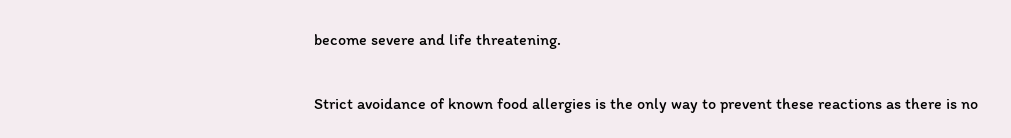become severe and life threatening.

Strict avoidance of known food allergies is the only way to prevent these reactions as there is no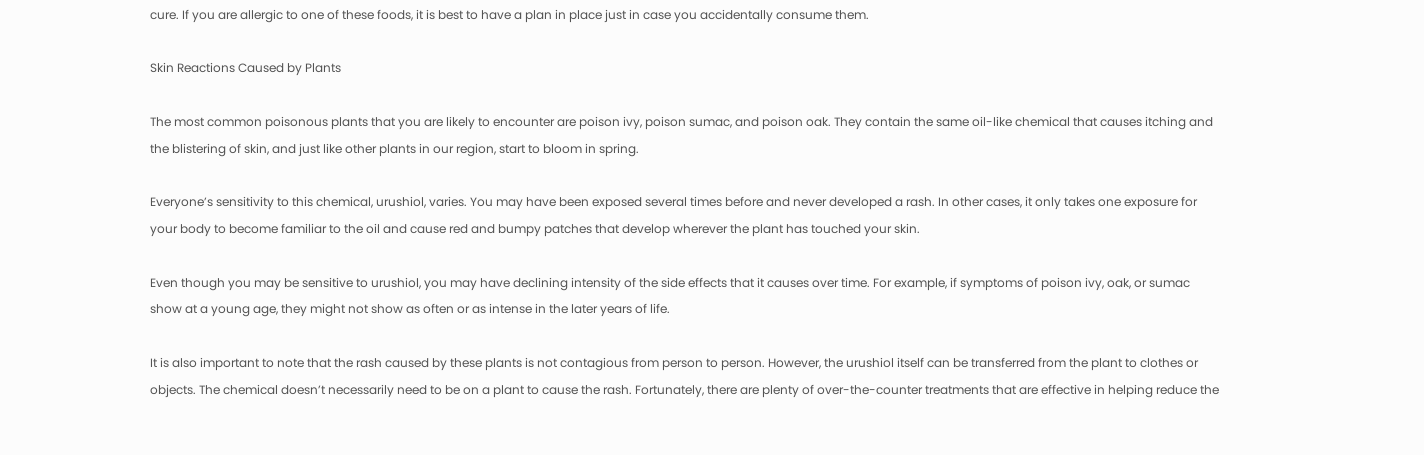cure. If you are allergic to one of these foods, it is best to have a plan in place just in case you accidentally consume them.

Skin Reactions Caused by Plants

The most common poisonous plants that you are likely to encounter are poison ivy, poison sumac, and poison oak. They contain the same oil-like chemical that causes itching and the blistering of skin, and just like other plants in our region, start to bloom in spring.

Everyone’s sensitivity to this chemical, urushiol, varies. You may have been exposed several times before and never developed a rash. In other cases, it only takes one exposure for your body to become familiar to the oil and cause red and bumpy patches that develop wherever the plant has touched your skin.

Even though you may be sensitive to urushiol, you may have declining intensity of the side effects that it causes over time. For example, if symptoms of poison ivy, oak, or sumac show at a young age, they might not show as often or as intense in the later years of life.

It is also important to note that the rash caused by these plants is not contagious from person to person. However, the urushiol itself can be transferred from the plant to clothes or objects. The chemical doesn’t necessarily need to be on a plant to cause the rash. Fortunately, there are plenty of over-the-counter treatments that are effective in helping reduce the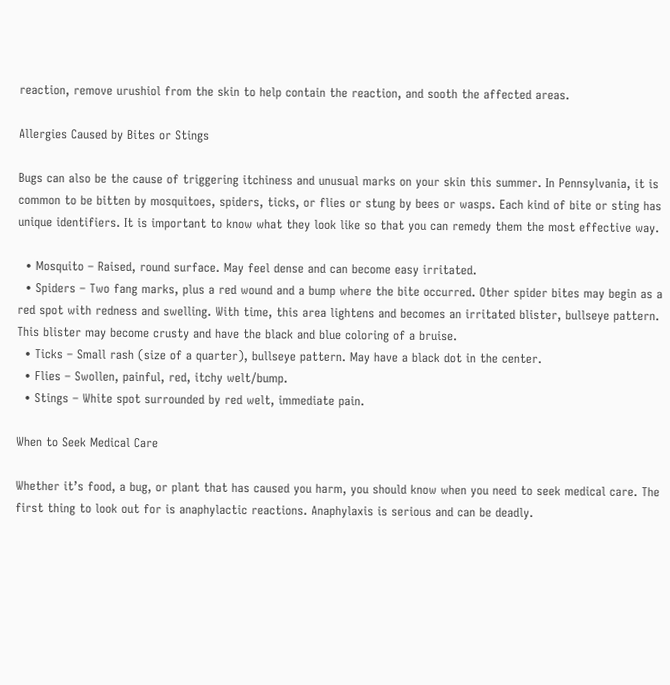reaction, remove urushiol from the skin to help contain the reaction, and sooth the affected areas.

Allergies Caused by Bites or Stings

Bugs can also be the cause of triggering itchiness and unusual marks on your skin this summer. In Pennsylvania, it is common to be bitten by mosquitoes, spiders, ticks, or flies or stung by bees or wasps. Each kind of bite or sting has unique identifiers. It is important to know what they look like so that you can remedy them the most effective way.

  • Mosquito – Raised, round surface. May feel dense and can become easy irritated.
  • Spiders – Two fang marks, plus a red wound and a bump where the bite occurred. Other spider bites may begin as a red spot with redness and swelling. With time, this area lightens and becomes an irritated blister, bullseye pattern. This blister may become crusty and have the black and blue coloring of a bruise.
  • Ticks – Small rash (size of a quarter), bullseye pattern. May have a black dot in the center.
  • Flies – Swollen, painful, red, itchy welt/bump.
  • Stings – White spot surrounded by red welt, immediate pain.

When to Seek Medical Care

Whether it’s food, a bug, or plant that has caused you harm, you should know when you need to seek medical care. The first thing to look out for is anaphylactic reactions. Anaphylaxis is serious and can be deadly.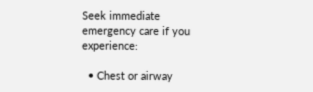Seek immediate emergency care if you experience:

  • Chest or airway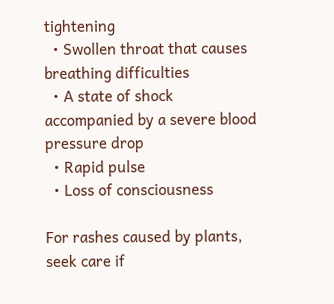tightening
  • Swollen throat that causes breathing difficulties
  • A state of shock accompanied by a severe blood pressure drop
  • Rapid pulse
  • Loss of consciousness

For rashes caused by plants, seek care if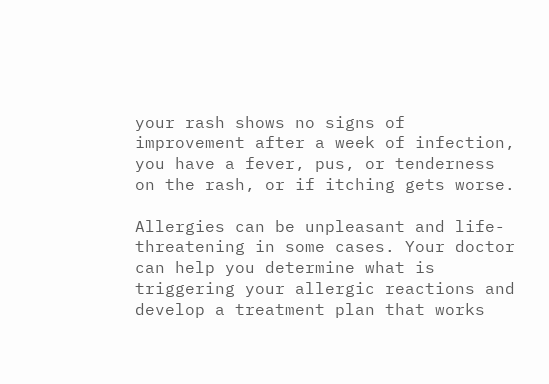your rash shows no signs of improvement after a week of infection, you have a fever, pus, or tenderness on the rash, or if itching gets worse.

Allergies can be unpleasant and life-threatening in some cases. Your doctor can help you determine what is triggering your allergic reactions and develop a treatment plan that works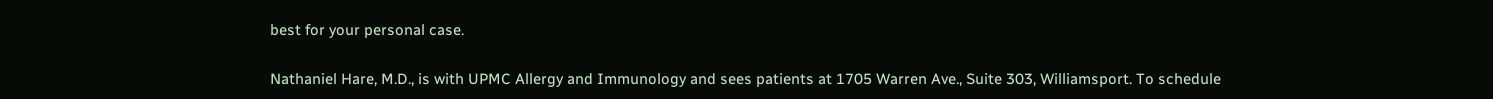best for your personal case.

Nathaniel Hare, M.D., is with UPMC Allergy and Immunology and sees patients at 1705 Warren Ave., Suite 303, Williamsport. To schedule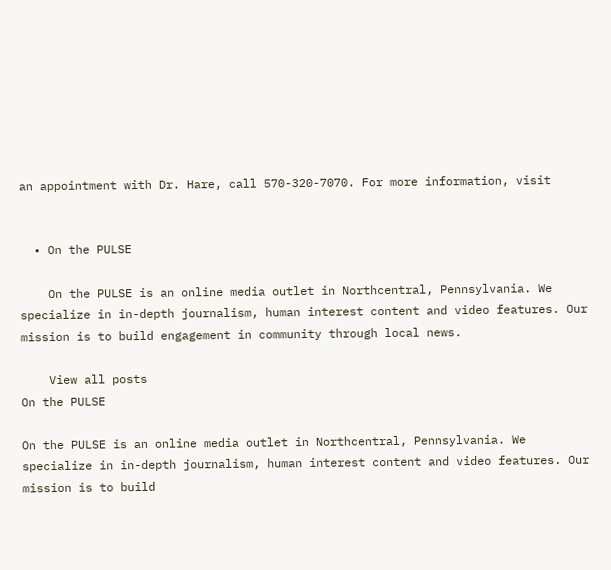an appointment with Dr. Hare, call 570-320-7070. For more information, visit


  • On the PULSE

    On the PULSE is an online media outlet in Northcentral, Pennsylvania. We specialize in in-depth journalism, human interest content and video features. Our mission is to build engagement in community through local news.

    View all posts
On the PULSE

On the PULSE is an online media outlet in Northcentral, Pennsylvania. We specialize in in-depth journalism, human interest content and video features. Our mission is to build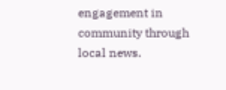engagement in community through local news.